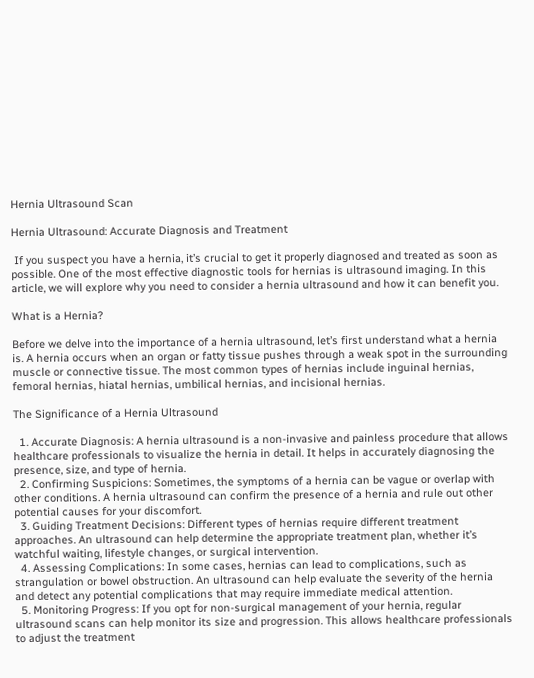Hernia Ultrasound Scan

Hernia Ultrasound: Accurate Diagnosis and Treatment

 If you suspect you have a hernia, it’s crucial to get it properly diagnosed and treated as soon as possible. One of the most effective diagnostic tools for hernias is ultrasound imaging. In this article, we will explore why you need to consider a hernia ultrasound and how it can benefit you.

What is a Hernia?

Before we delve into the importance of a hernia ultrasound, let’s first understand what a hernia is. A hernia occurs when an organ or fatty tissue pushes through a weak spot in the surrounding muscle or connective tissue. The most common types of hernias include inguinal hernias, femoral hernias, hiatal hernias, umbilical hernias, and incisional hernias.

The Significance of a Hernia Ultrasound

  1. Accurate Diagnosis: A hernia ultrasound is a non-invasive and painless procedure that allows healthcare professionals to visualize the hernia in detail. It helps in accurately diagnosing the presence, size, and type of hernia.
  2. Confirming Suspicions: Sometimes, the symptoms of a hernia can be vague or overlap with other conditions. A hernia ultrasound can confirm the presence of a hernia and rule out other potential causes for your discomfort.
  3. Guiding Treatment Decisions: Different types of hernias require different treatment approaches. An ultrasound can help determine the appropriate treatment plan, whether it’s watchful waiting, lifestyle changes, or surgical intervention.
  4. Assessing Complications: In some cases, hernias can lead to complications, such as strangulation or bowel obstruction. An ultrasound can help evaluate the severity of the hernia and detect any potential complications that may require immediate medical attention.
  5. Monitoring Progress: If you opt for non-surgical management of your hernia, regular ultrasound scans can help monitor its size and progression. This allows healthcare professionals to adjust the treatment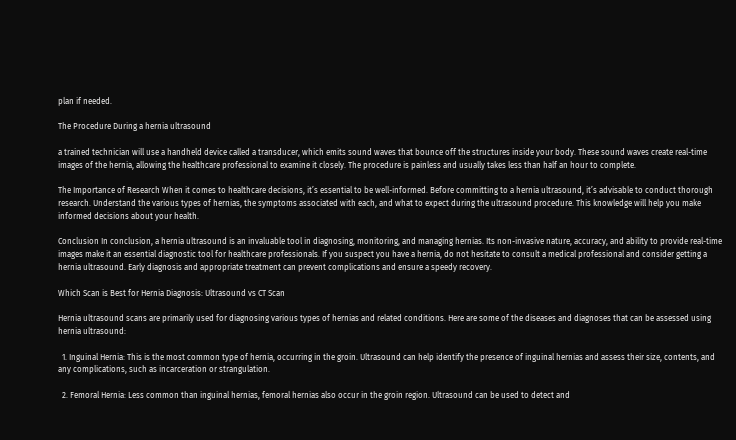plan if needed.

The Procedure During a hernia ultrasound

a trained technician will use a handheld device called a transducer, which emits sound waves that bounce off the structures inside your body. These sound waves create real-time images of the hernia, allowing the healthcare professional to examine it closely. The procedure is painless and usually takes less than half an hour to complete.

The Importance of Research When it comes to healthcare decisions, it’s essential to be well-informed. Before committing to a hernia ultrasound, it’s advisable to conduct thorough research. Understand the various types of hernias, the symptoms associated with each, and what to expect during the ultrasound procedure. This knowledge will help you make informed decisions about your health.

Conclusion In conclusion, a hernia ultrasound is an invaluable tool in diagnosing, monitoring, and managing hernias. Its non-invasive nature, accuracy, and ability to provide real-time images make it an essential diagnostic tool for healthcare professionals. If you suspect you have a hernia, do not hesitate to consult a medical professional and consider getting a hernia ultrasound. Early diagnosis and appropriate treatment can prevent complications and ensure a speedy recovery.

Which Scan is Best for Hernia Diagnosis: Ultrasound vs CT Scan

Hernia ultrasound scans are primarily used for diagnosing various types of hernias and related conditions. Here are some of the diseases and diagnoses that can be assessed using hernia ultrasound:

  1. Inguinal Hernia: This is the most common type of hernia, occurring in the groin. Ultrasound can help identify the presence of inguinal hernias and assess their size, contents, and any complications, such as incarceration or strangulation.

  2. Femoral Hernia: Less common than inguinal hernias, femoral hernias also occur in the groin region. Ultrasound can be used to detect and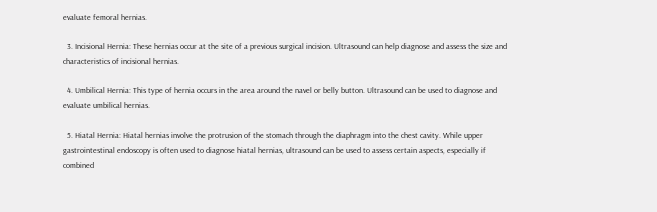evaluate femoral hernias.

  3. Incisional Hernia: These hernias occur at the site of a previous surgical incision. Ultrasound can help diagnose and assess the size and characteristics of incisional hernias.

  4. Umbilical Hernia: This type of hernia occurs in the area around the navel or belly button. Ultrasound can be used to diagnose and evaluate umbilical hernias.

  5. Hiatal Hernia: Hiatal hernias involve the protrusion of the stomach through the diaphragm into the chest cavity. While upper gastrointestinal endoscopy is often used to diagnose hiatal hernias, ultrasound can be used to assess certain aspects, especially if combined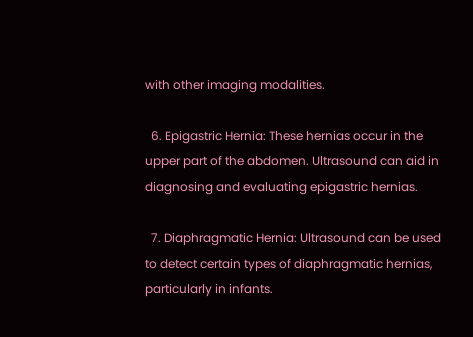with other imaging modalities.

  6. Epigastric Hernia: These hernias occur in the upper part of the abdomen. Ultrasound can aid in diagnosing and evaluating epigastric hernias.

  7. Diaphragmatic Hernia: Ultrasound can be used to detect certain types of diaphragmatic hernias, particularly in infants.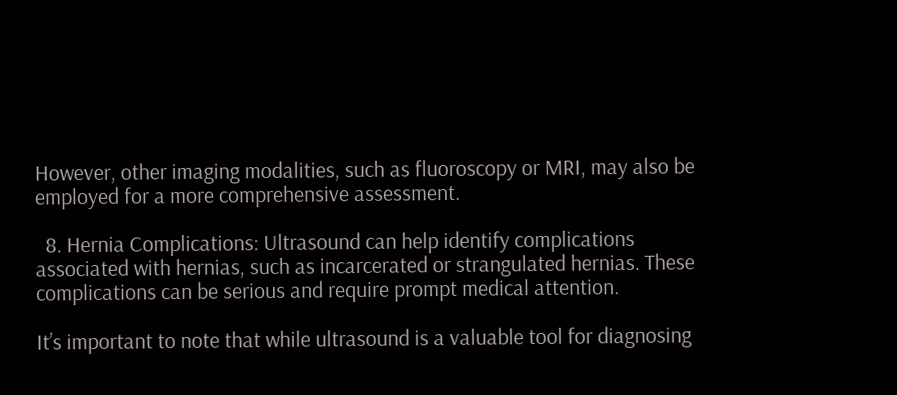However, other imaging modalities, such as fluoroscopy or MRI, may also be employed for a more comprehensive assessment.

  8. Hernia Complications: Ultrasound can help identify complications associated with hernias, such as incarcerated or strangulated hernias. These complications can be serious and require prompt medical attention.

It’s important to note that while ultrasound is a valuable tool for diagnosing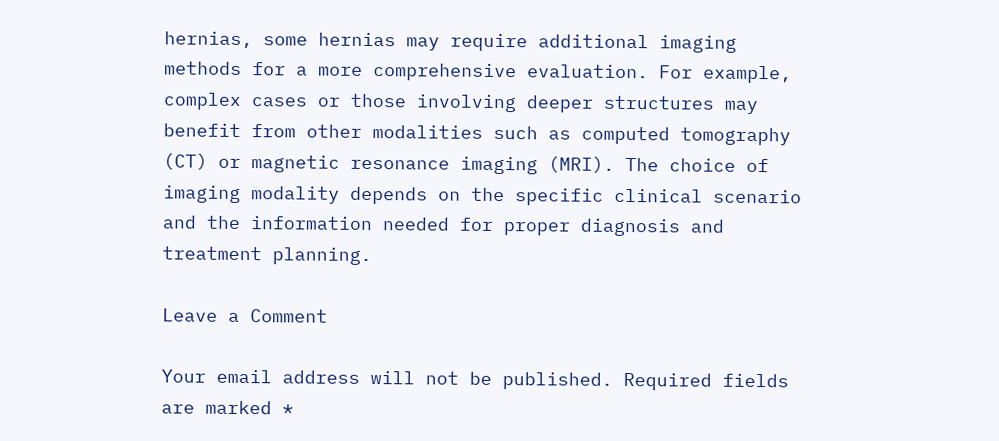hernias, some hernias may require additional imaging methods for a more comprehensive evaluation. For example, complex cases or those involving deeper structures may benefit from other modalities such as computed tomography (CT) or magnetic resonance imaging (MRI). The choice of imaging modality depends on the specific clinical scenario and the information needed for proper diagnosis and treatment planning.

Leave a Comment

Your email address will not be published. Required fields are marked *